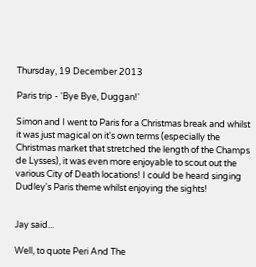Thursday, 19 December 2013

Paris trip - 'Bye Bye, Duggan!'

Simon and I went to Paris for a Christmas break and whilst it was just magical on it's own terms (especially the Christmas market that stretched the length of the Champs de Lysses), it was even more enjoyable to scout out the various City of Death locations! I could be heard singing Dudley's Paris theme whilst enjoying the sights!


Jay said...

Well, to quote Peri And The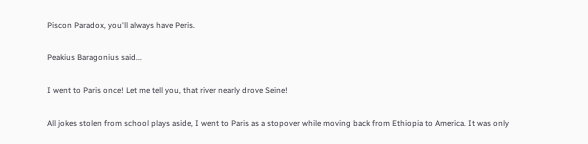Piscon Paradox, you'll always have Peris.

Peakius Baragonius said...

I went to Paris once! Let me tell you, that river nearly drove Seine!

All jokes stolen from school plays aside, I went to Paris as a stopover while moving back from Ethiopia to America. It was only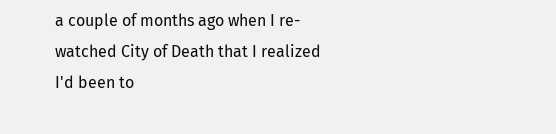a couple of months ago when I re-watched City of Death that I realized I'd been to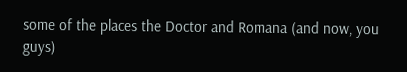some of the places the Doctor and Romana (and now, you guys)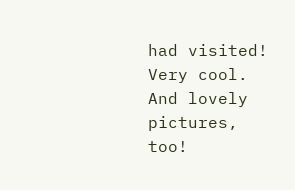had visited! Very cool. And lovely pictures, too!